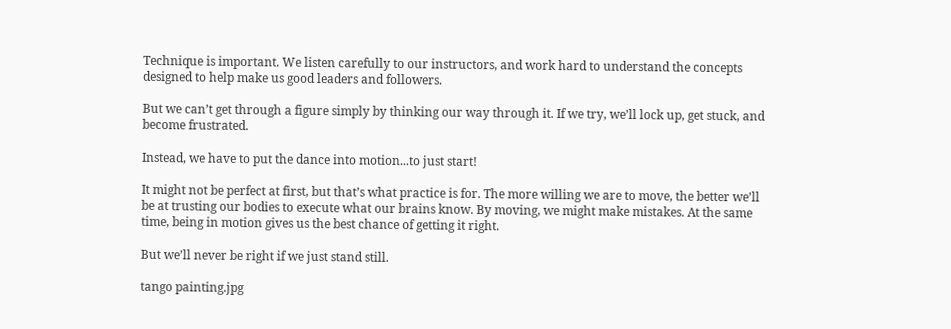Technique is important. We listen carefully to our instructors, and work hard to understand the concepts designed to help make us good leaders and followers.

But we can’t get through a figure simply by thinking our way through it. If we try, we’ll lock up, get stuck, and become frustrated.

Instead, we have to put the dance into motion...to just start!

It might not be perfect at first, but that’s what practice is for. The more willing we are to move, the better we’ll be at trusting our bodies to execute what our brains know. By moving, we might make mistakes. At the same time, being in motion gives us the best chance of getting it right.

But we’ll never be right if we just stand still.

tango painting.jpg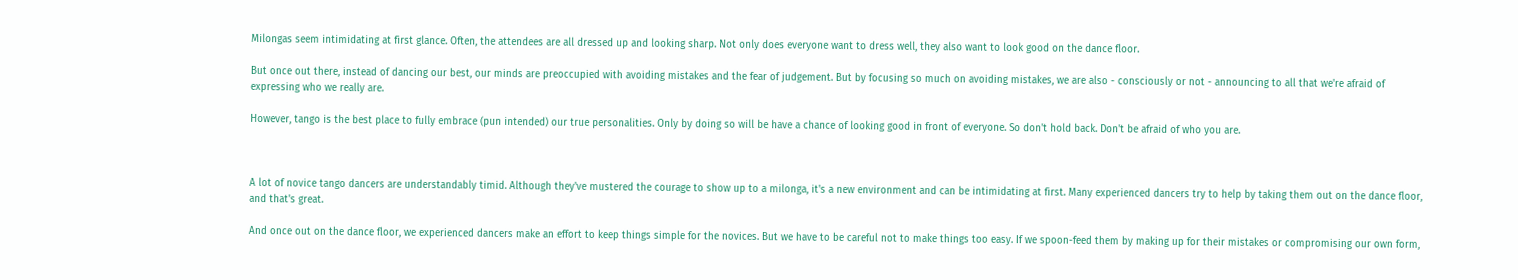Milongas seem intimidating at first glance. Often, the attendees are all dressed up and looking sharp. Not only does everyone want to dress well, they also want to look good on the dance floor.

But once out there, instead of dancing our best, our minds are preoccupied with avoiding mistakes and the fear of judgement. But by focusing so much on avoiding mistakes, we are also - consciously or not - announcing to all that we're afraid of expressing who we really are.

However, tango is the best place to fully embrace (pun intended) our true personalities. Only by doing so will be have a chance of looking good in front of everyone. So don't hold back. Don't be afraid of who you are.



A lot of novice tango dancers are understandably timid. Although they've mustered the courage to show up to a milonga, it's a new environment and can be intimidating at first. Many experienced dancers try to help by taking them out on the dance floor, and that's great.

And once out on the dance floor, we experienced dancers make an effort to keep things simple for the novices. But we have to be careful not to make things too easy. If we spoon-feed them by making up for their mistakes or compromising our own form,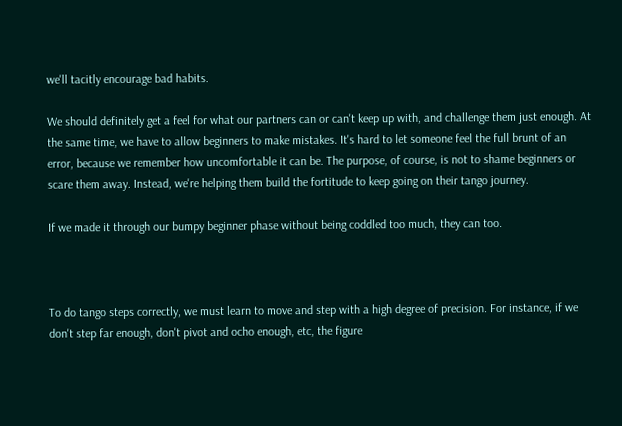we'll tacitly encourage bad habits.

We should definitely get a feel for what our partners can or can't keep up with, and challenge them just enough. At the same time, we have to allow beginners to make mistakes. It's hard to let someone feel the full brunt of an error, because we remember how uncomfortable it can be. The purpose, of course, is not to shame beginners or scare them away. Instead, we're helping them build the fortitude to keep going on their tango journey.

If we made it through our bumpy beginner phase without being coddled too much, they can too.



To do tango steps correctly, we must learn to move and step with a high degree of precision. For instance, if we don't step far enough, don't pivot and ocho enough, etc, the figure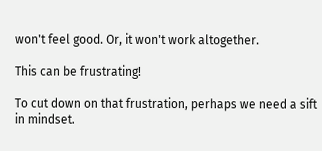won't feel good. Or, it won't work altogether.

This can be frustrating!

To cut down on that frustration, perhaps we need a sift in mindset.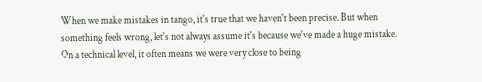When we make mistakes in tango, it's true that we haven't been precise. But when something feels wrong, let's not always assume it's because we've made a huge mistake. On a technical level, it often means we were very close to being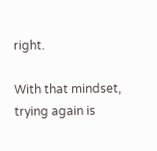right.

With that mindset, trying again is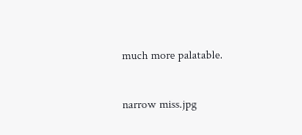much more palatable.

narrow miss.jpg